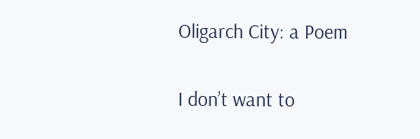Oligarch City: a Poem

I don’t want to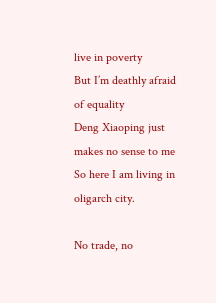live in poverty
But I’m deathly afraid of equality
Deng Xiaoping just makes no sense to me
So here I am living in oligarch city.

No trade, no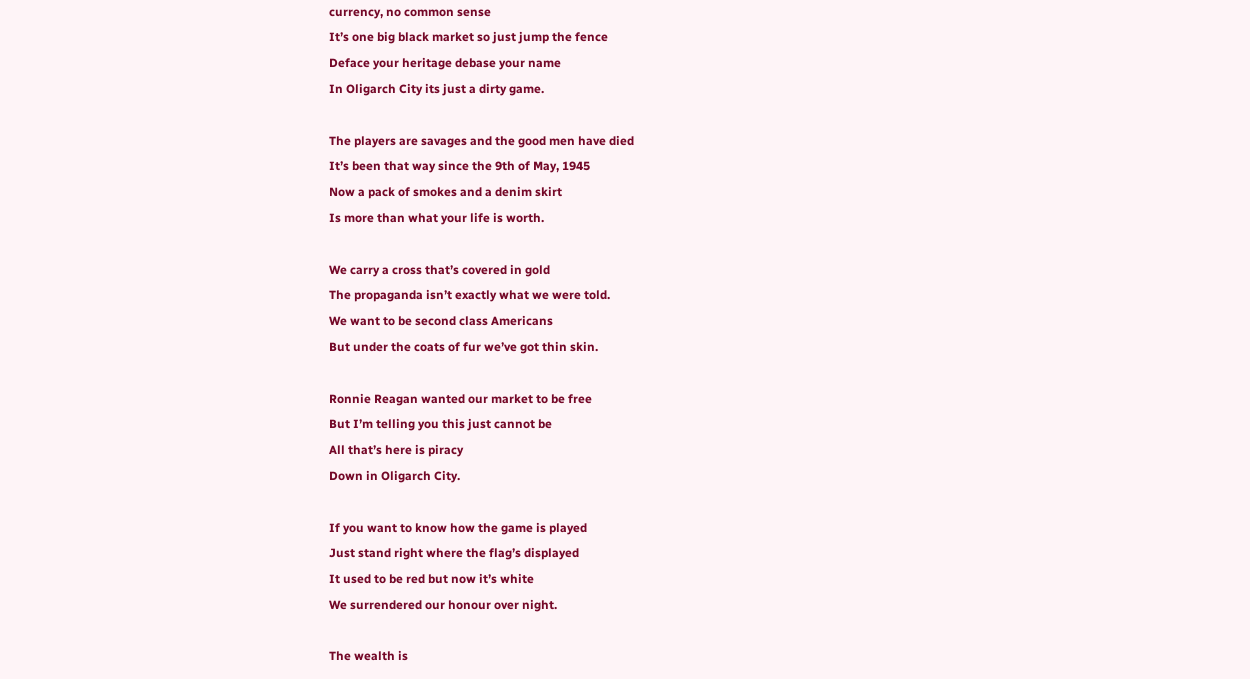currency, no common sense
It’s one big black market so just jump the fence
Deface your heritage debase your name
In Oligarch City its just a dirty game.

The players are savages and the good men have died
It’s been that way since the 9th of May, 1945
Now a pack of smokes and a denim skirt
Is more than what your life is worth.

We carry a cross that’s covered in gold
The propaganda isn’t exactly what we were told.
We want to be second class Americans
But under the coats of fur we’ve got thin skin.

Ronnie Reagan wanted our market to be free
But I’m telling you this just cannot be
All that’s here is piracy
Down in Oligarch City.

If you want to know how the game is played
Just stand right where the flag’s displayed
It used to be red but now it’s white
We surrendered our honour over night.

The wealth is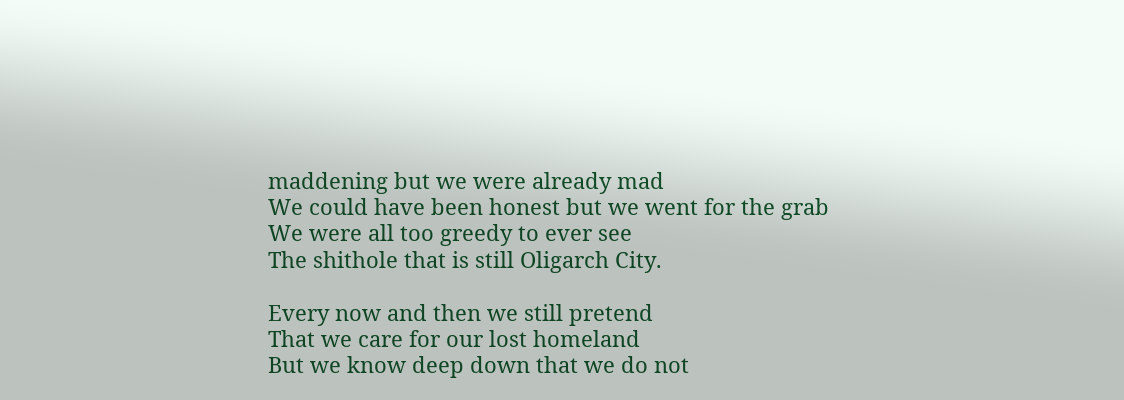maddening but we were already mad
We could have been honest but we went for the grab
We were all too greedy to ever see
The shithole that is still Oligarch City.

Every now and then we still pretend
That we care for our lost homeland
But we know deep down that we do not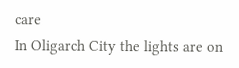care
In Oligarch City the lights are on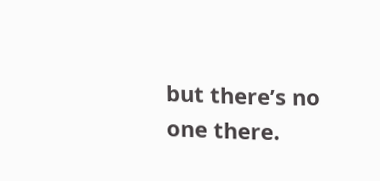but there’s no one there.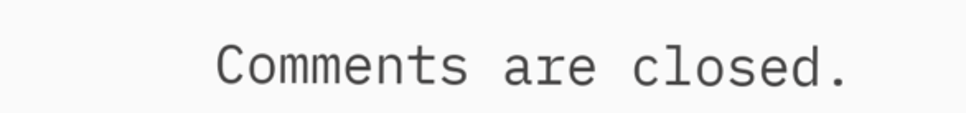Comments are closed.